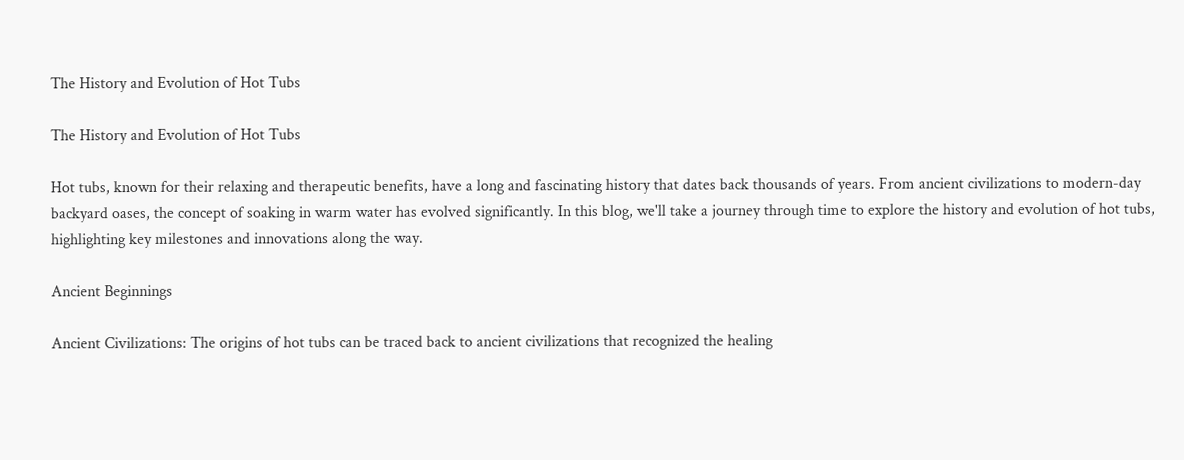The History and Evolution of Hot Tubs

The History and Evolution of Hot Tubs

Hot tubs, known for their relaxing and therapeutic benefits, have a long and fascinating history that dates back thousands of years. From ancient civilizations to modern-day backyard oases, the concept of soaking in warm water has evolved significantly. In this blog, we'll take a journey through time to explore the history and evolution of hot tubs, highlighting key milestones and innovations along the way.

Ancient Beginnings

Ancient Civilizations: The origins of hot tubs can be traced back to ancient civilizations that recognized the healing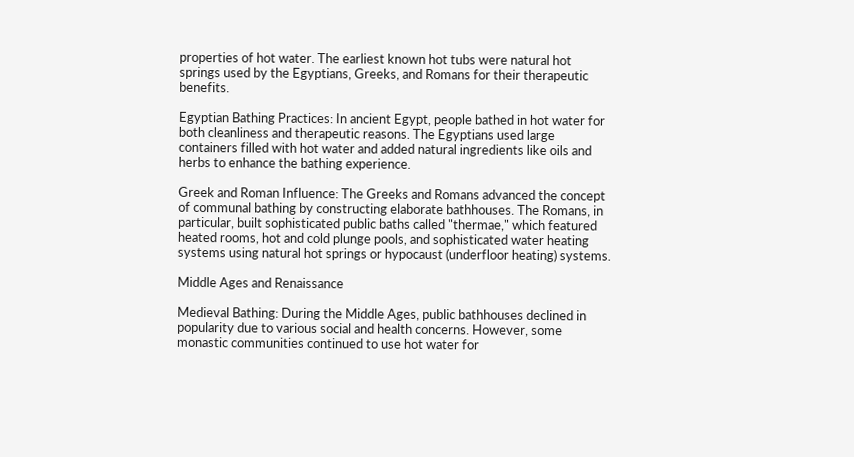properties of hot water. The earliest known hot tubs were natural hot springs used by the Egyptians, Greeks, and Romans for their therapeutic benefits.

Egyptian Bathing Practices: In ancient Egypt, people bathed in hot water for both cleanliness and therapeutic reasons. The Egyptians used large containers filled with hot water and added natural ingredients like oils and herbs to enhance the bathing experience.

Greek and Roman Influence: The Greeks and Romans advanced the concept of communal bathing by constructing elaborate bathhouses. The Romans, in particular, built sophisticated public baths called "thermae," which featured heated rooms, hot and cold plunge pools, and sophisticated water heating systems using natural hot springs or hypocaust (underfloor heating) systems.

Middle Ages and Renaissance

Medieval Bathing: During the Middle Ages, public bathhouses declined in popularity due to various social and health concerns. However, some monastic communities continued to use hot water for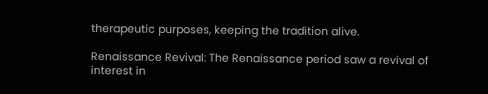therapeutic purposes, keeping the tradition alive.

Renaissance Revival: The Renaissance period saw a revival of interest in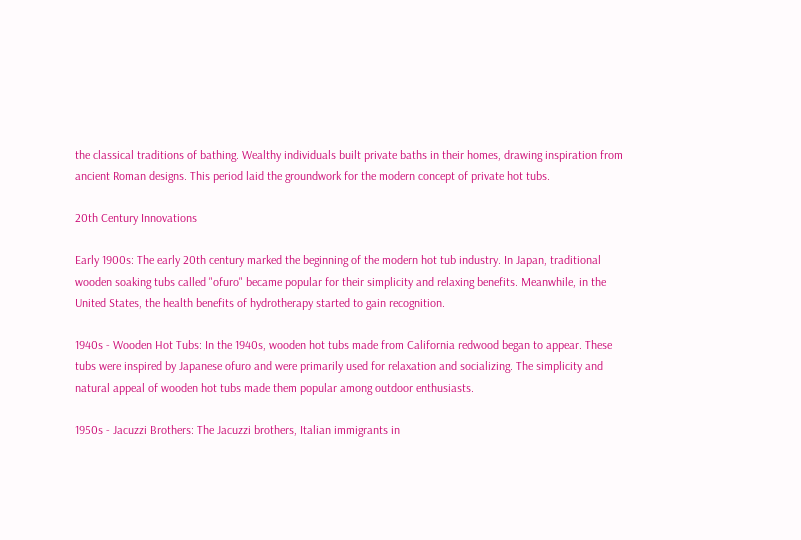the classical traditions of bathing. Wealthy individuals built private baths in their homes, drawing inspiration from ancient Roman designs. This period laid the groundwork for the modern concept of private hot tubs.

20th Century Innovations

Early 1900s: The early 20th century marked the beginning of the modern hot tub industry. In Japan, traditional wooden soaking tubs called "ofuro" became popular for their simplicity and relaxing benefits. Meanwhile, in the United States, the health benefits of hydrotherapy started to gain recognition.

1940s - Wooden Hot Tubs: In the 1940s, wooden hot tubs made from California redwood began to appear. These tubs were inspired by Japanese ofuro and were primarily used for relaxation and socializing. The simplicity and natural appeal of wooden hot tubs made them popular among outdoor enthusiasts.

1950s - Jacuzzi Brothers: The Jacuzzi brothers, Italian immigrants in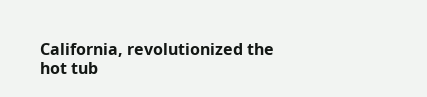California, revolutionized the hot tub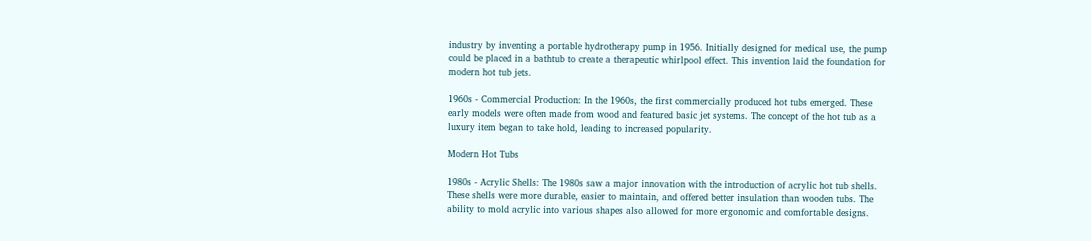industry by inventing a portable hydrotherapy pump in 1956. Initially designed for medical use, the pump could be placed in a bathtub to create a therapeutic whirlpool effect. This invention laid the foundation for modern hot tub jets.

1960s - Commercial Production: In the 1960s, the first commercially produced hot tubs emerged. These early models were often made from wood and featured basic jet systems. The concept of the hot tub as a luxury item began to take hold, leading to increased popularity.

Modern Hot Tubs

1980s - Acrylic Shells: The 1980s saw a major innovation with the introduction of acrylic hot tub shells. These shells were more durable, easier to maintain, and offered better insulation than wooden tubs. The ability to mold acrylic into various shapes also allowed for more ergonomic and comfortable designs.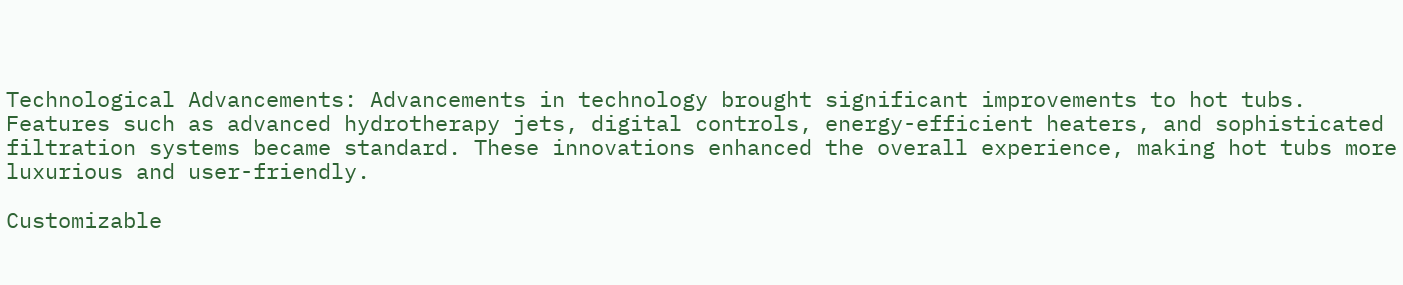Technological Advancements: Advancements in technology brought significant improvements to hot tubs. Features such as advanced hydrotherapy jets, digital controls, energy-efficient heaters, and sophisticated filtration systems became standard. These innovations enhanced the overall experience, making hot tubs more luxurious and user-friendly.

Customizable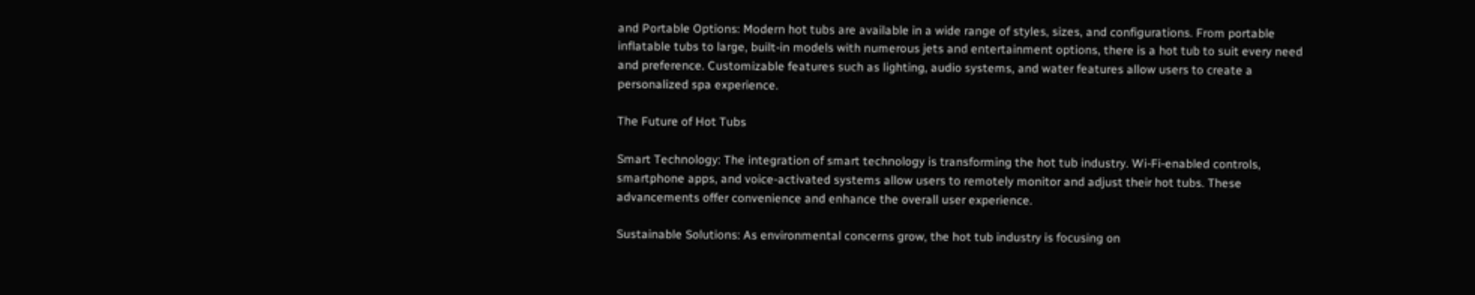and Portable Options: Modern hot tubs are available in a wide range of styles, sizes, and configurations. From portable inflatable tubs to large, built-in models with numerous jets and entertainment options, there is a hot tub to suit every need and preference. Customizable features such as lighting, audio systems, and water features allow users to create a personalized spa experience.

The Future of Hot Tubs

Smart Technology: The integration of smart technology is transforming the hot tub industry. Wi-Fi-enabled controls, smartphone apps, and voice-activated systems allow users to remotely monitor and adjust their hot tubs. These advancements offer convenience and enhance the overall user experience.

Sustainable Solutions: As environmental concerns grow, the hot tub industry is focusing on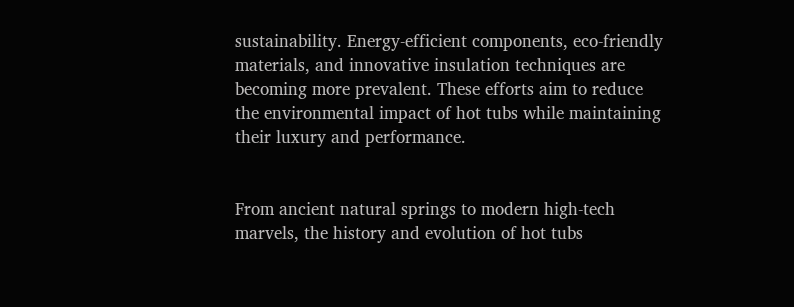sustainability. Energy-efficient components, eco-friendly materials, and innovative insulation techniques are becoming more prevalent. These efforts aim to reduce the environmental impact of hot tubs while maintaining their luxury and performance.


From ancient natural springs to modern high-tech marvels, the history and evolution of hot tubs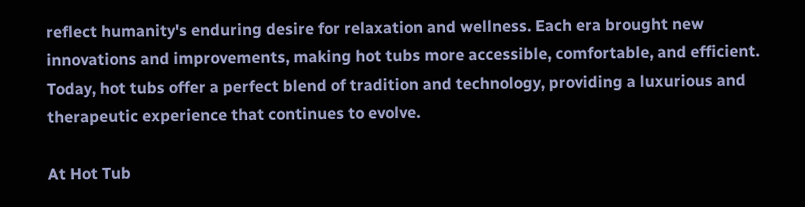reflect humanity's enduring desire for relaxation and wellness. Each era brought new innovations and improvements, making hot tubs more accessible, comfortable, and efficient. Today, hot tubs offer a perfect blend of tradition and technology, providing a luxurious and therapeutic experience that continues to evolve.

At Hot Tub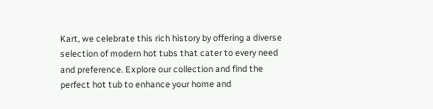Kart, we celebrate this rich history by offering a diverse selection of modern hot tubs that cater to every need and preference. Explore our collection and find the perfect hot tub to enhance your home and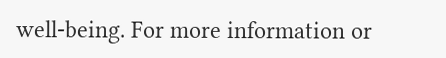well-being. For more information or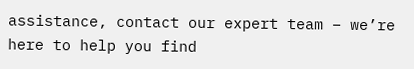assistance, contact our expert team – we’re here to help you find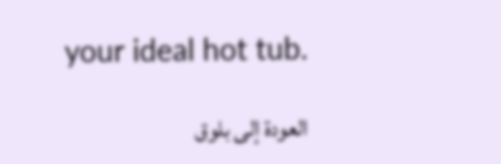your ideal hot tub.

العودة إلى بلوق